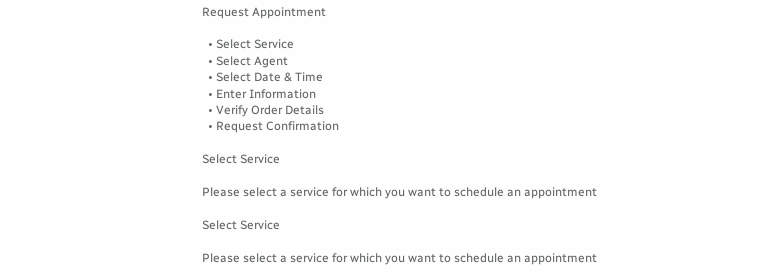Request Appointment

  • Select Service
  • Select Agent
  • Select Date & Time
  • Enter Information
  • Verify Order Details
  • Request Confirmation

Select Service

Please select a service for which you want to schedule an appointment

Select Service

Please select a service for which you want to schedule an appointment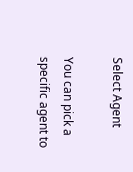Select Agent

You can pick a specific agent to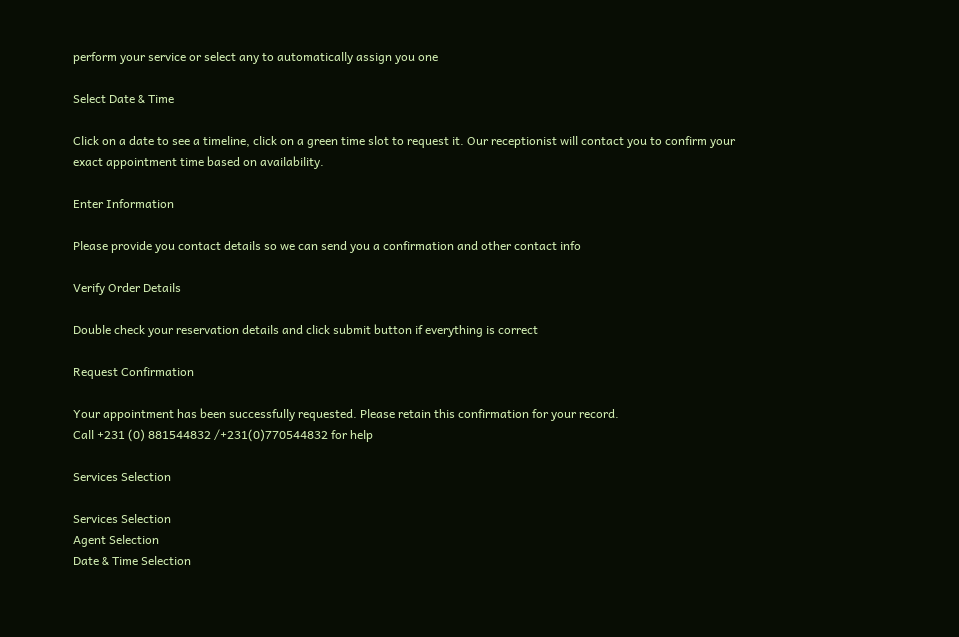perform your service or select any to automatically assign you one

Select Date & Time

Click on a date to see a timeline, click on a green time slot to request it. Our receptionist will contact you to confirm your exact appointment time based on availability.

Enter Information

Please provide you contact details so we can send you a confirmation and other contact info

Verify Order Details

Double check your reservation details and click submit button if everything is correct

Request Confirmation

Your appointment has been successfully requested. Please retain this confirmation for your record.
Call +231 (0) 881544832 /+231(0)770544832 for help

Services Selection

Services Selection
Agent Selection
Date & Time Selection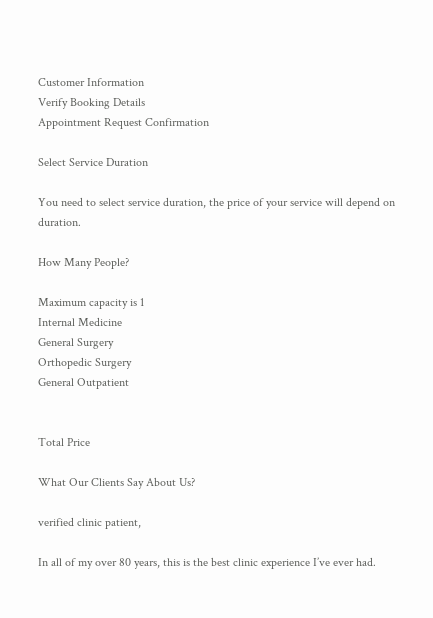Customer Information
Verify Booking Details
Appointment Request Confirmation

Select Service Duration

You need to select service duration, the price of your service will depend on duration.

How Many People?

Maximum capacity is 1
Internal Medicine
General Surgery
Orthopedic Surgery
General Outpatient


Total Price

What Our Clients Say About Us?

verified clinic patient,

In all of my over 80 years, this is the best clinic experience I’ve ever had.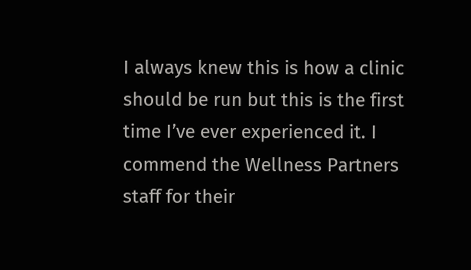I always knew this is how a clinic should be run but this is the first time I’ve ever experienced it. I commend the Wellness Partners staff for their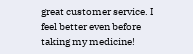great customer service. I feel better even before taking my medicine!